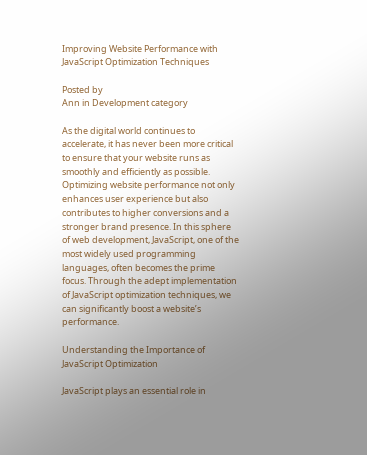Improving Website Performance with JavaScript Optimization Techniques

Posted by
Ann in Development category

As the digital world continues to accelerate, it has never been more critical to ensure that your website runs as smoothly and efficiently as possible. Optimizing website performance not only enhances user experience but also contributes to higher conversions and a stronger brand presence. In this sphere of web development, JavaScript, one of the most widely used programming languages, often becomes the prime focus. Through the adept implementation of JavaScript optimization techniques, we can significantly boost a website’s performance.

Understanding the Importance of JavaScript Optimization

JavaScript plays an essential role in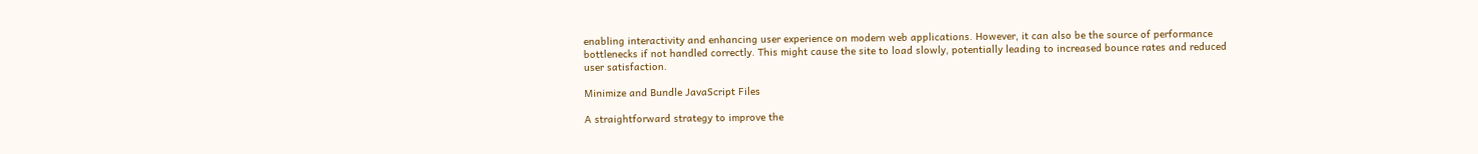enabling interactivity and enhancing user experience on modern web applications. However, it can also be the source of performance bottlenecks if not handled correctly. This might cause the site to load slowly, potentially leading to increased bounce rates and reduced user satisfaction.

Minimize and Bundle JavaScript Files

A straightforward strategy to improve the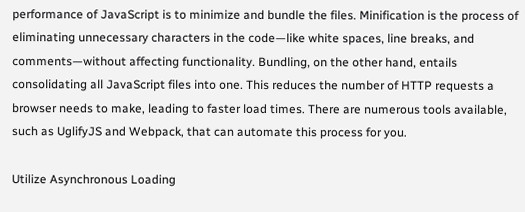performance of JavaScript is to minimize and bundle the files. Minification is the process of eliminating unnecessary characters in the code—like white spaces, line breaks, and comments—without affecting functionality. Bundling, on the other hand, entails consolidating all JavaScript files into one. This reduces the number of HTTP requests a browser needs to make, leading to faster load times. There are numerous tools available, such as UglifyJS and Webpack, that can automate this process for you.

Utilize Asynchronous Loading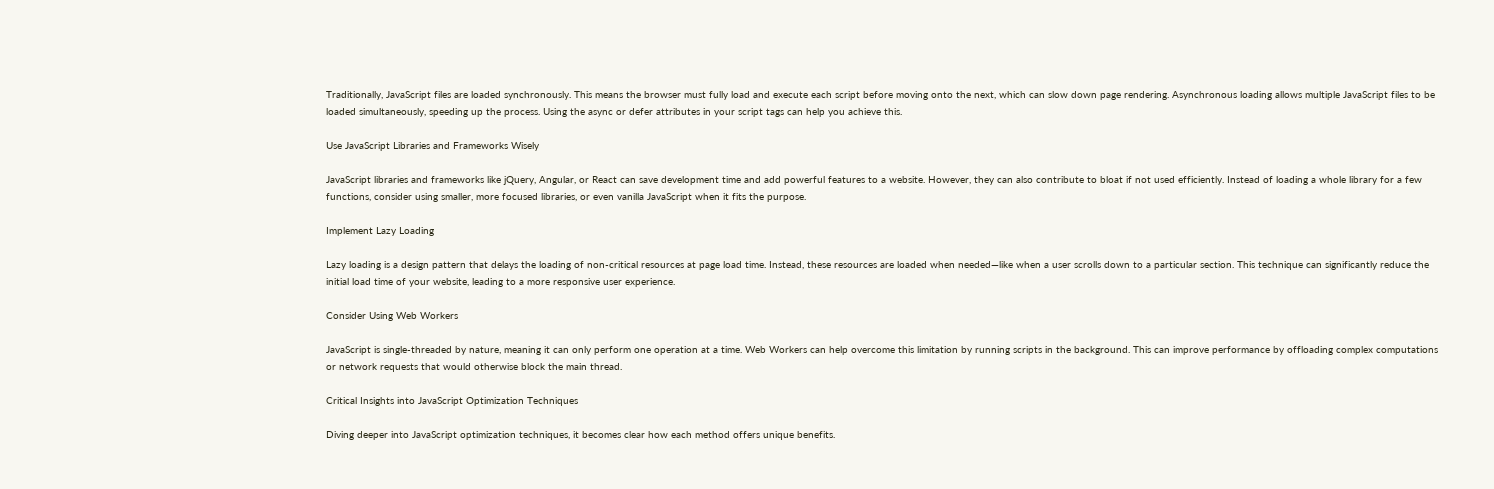Traditionally, JavaScript files are loaded synchronously. This means the browser must fully load and execute each script before moving onto the next, which can slow down page rendering. Asynchronous loading allows multiple JavaScript files to be loaded simultaneously, speeding up the process. Using the async or defer attributes in your script tags can help you achieve this.

Use JavaScript Libraries and Frameworks Wisely

JavaScript libraries and frameworks like jQuery, Angular, or React can save development time and add powerful features to a website. However, they can also contribute to bloat if not used efficiently. Instead of loading a whole library for a few functions, consider using smaller, more focused libraries, or even vanilla JavaScript when it fits the purpose.

Implement Lazy Loading

Lazy loading is a design pattern that delays the loading of non-critical resources at page load time. Instead, these resources are loaded when needed—like when a user scrolls down to a particular section. This technique can significantly reduce the initial load time of your website, leading to a more responsive user experience.

Consider Using Web Workers

JavaScript is single-threaded by nature, meaning it can only perform one operation at a time. Web Workers can help overcome this limitation by running scripts in the background. This can improve performance by offloading complex computations or network requests that would otherwise block the main thread.

Critical Insights into JavaScript Optimization Techniques

Diving deeper into JavaScript optimization techniques, it becomes clear how each method offers unique benefits.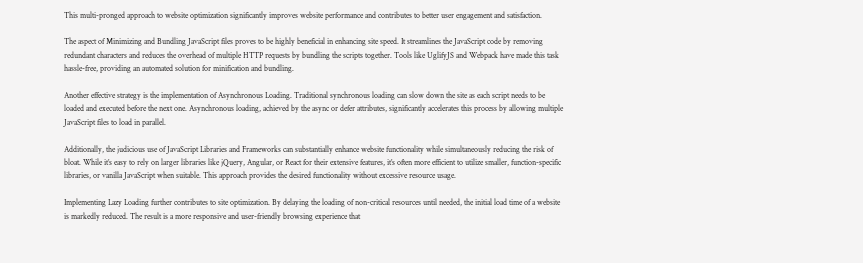This multi-pronged approach to website optimization significantly improves website performance and contributes to better user engagement and satisfaction.

The aspect of Minimizing and Bundling JavaScript files proves to be highly beneficial in enhancing site speed. It streamlines the JavaScript code by removing redundant characters and reduces the overhead of multiple HTTP requests by bundling the scripts together. Tools like UglifyJS and Webpack have made this task hassle-free, providing an automated solution for minification and bundling.

Another effective strategy is the implementation of Asynchronous Loading. Traditional synchronous loading can slow down the site as each script needs to be loaded and executed before the next one. Asynchronous loading, achieved by the async or defer attributes, significantly accelerates this process by allowing multiple JavaScript files to load in parallel.

Additionally, the judicious use of JavaScript Libraries and Frameworks can substantially enhance website functionality while simultaneously reducing the risk of bloat. While it’s easy to rely on larger libraries like jQuery, Angular, or React for their extensive features, it’s often more efficient to utilize smaller, function-specific libraries, or vanilla JavaScript when suitable. This approach provides the desired functionality without excessive resource usage.

Implementing Lazy Loading further contributes to site optimization. By delaying the loading of non-critical resources until needed, the initial load time of a website is markedly reduced. The result is a more responsive and user-friendly browsing experience that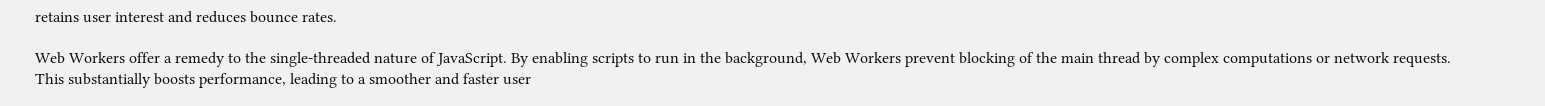retains user interest and reduces bounce rates.

Web Workers offer a remedy to the single-threaded nature of JavaScript. By enabling scripts to run in the background, Web Workers prevent blocking of the main thread by complex computations or network requests. This substantially boosts performance, leading to a smoother and faster user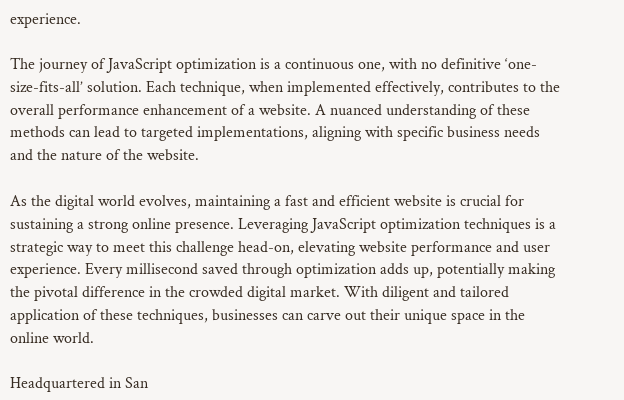experience.

The journey of JavaScript optimization is a continuous one, with no definitive ‘one-size-fits-all’ solution. Each technique, when implemented effectively, contributes to the overall performance enhancement of a website. A nuanced understanding of these methods can lead to targeted implementations, aligning with specific business needs and the nature of the website.

As the digital world evolves, maintaining a fast and efficient website is crucial for sustaining a strong online presence. Leveraging JavaScript optimization techniques is a strategic way to meet this challenge head-on, elevating website performance and user experience. Every millisecond saved through optimization adds up, potentially making the pivotal difference in the crowded digital market. With diligent and tailored application of these techniques, businesses can carve out their unique space in the online world.

Headquartered in San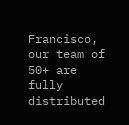Francisco, our team of 50+ are fully distributed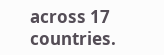across 17 countries.